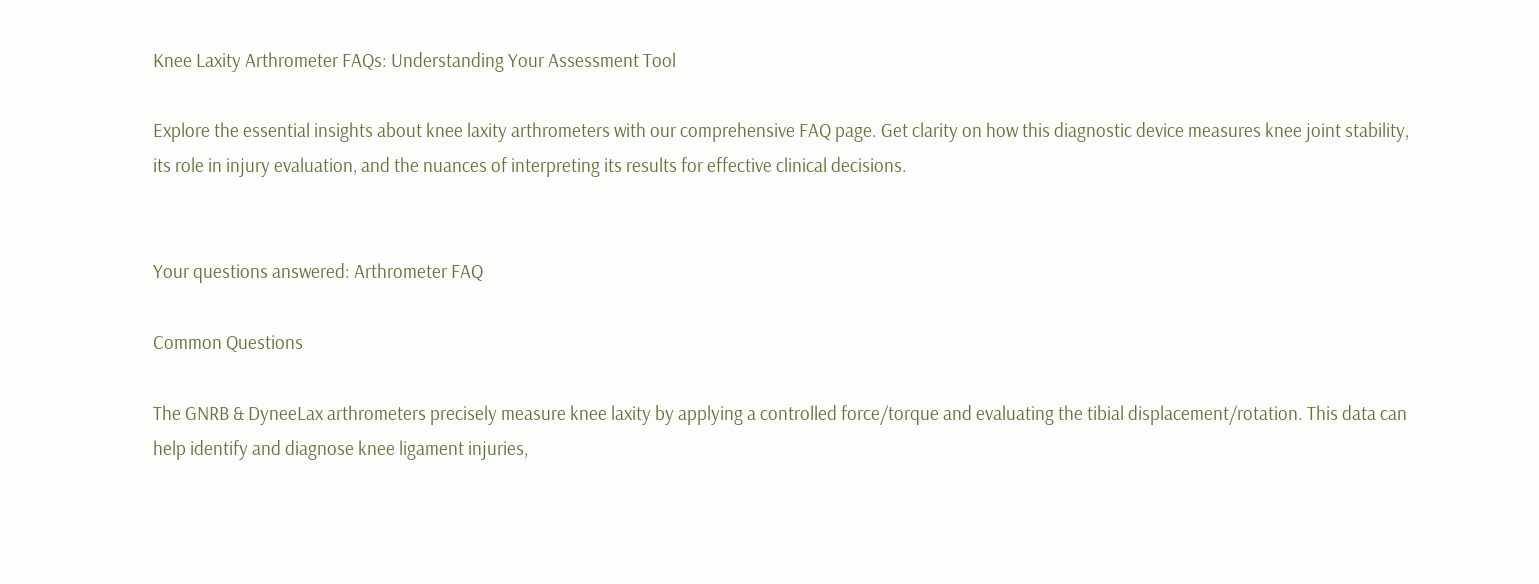Knee Laxity Arthrometer FAQs: Understanding Your Assessment Tool

Explore the essential insights about knee laxity arthrometers with our comprehensive FAQ page. Get clarity on how this diagnostic device measures knee joint stability, its role in injury evaluation, and the nuances of interpreting its results for effective clinical decisions.


Your questions answered: Arthrometer FAQ

Common Questions

The GNRB & DyneeLax arthrometers precisely measure knee laxity by applying a controlled force/torque and evaluating the tibial displacement/rotation. This data can help identify and diagnose knee ligament injuries,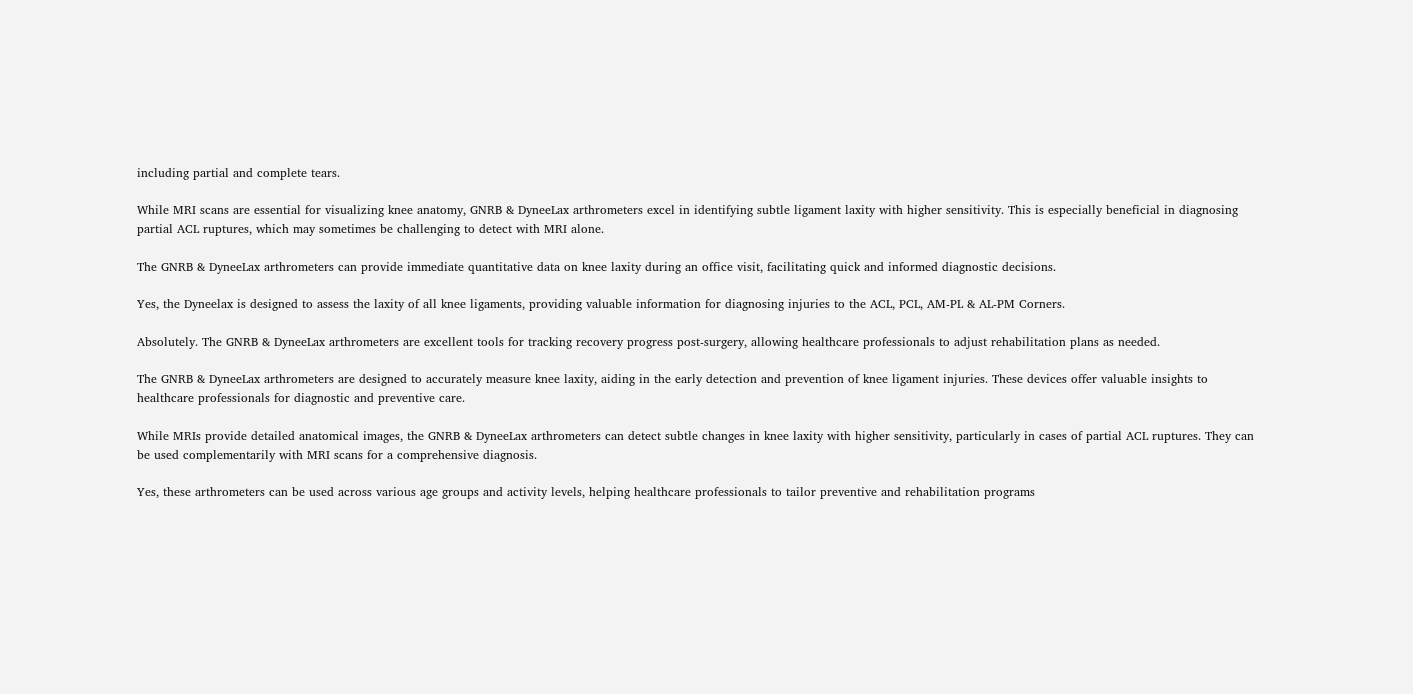including partial and complete tears.

While MRI scans are essential for visualizing knee anatomy, GNRB & DyneeLax arthrometers excel in identifying subtle ligament laxity with higher sensitivity. This is especially beneficial in diagnosing partial ACL ruptures, which may sometimes be challenging to detect with MRI alone.

The GNRB & DyneeLax arthrometers can provide immediate quantitative data on knee laxity during an office visit, facilitating quick and informed diagnostic decisions.

Yes, the Dyneelax is designed to assess the laxity of all knee ligaments, providing valuable information for diagnosing injuries to the ACL, PCL, AM-PL & AL-PM Corners.

Absolutely. The GNRB & DyneeLax arthrometers are excellent tools for tracking recovery progress post-surgery, allowing healthcare professionals to adjust rehabilitation plans as needed.

The GNRB & DyneeLax arthrometers are designed to accurately measure knee laxity, aiding in the early detection and prevention of knee ligament injuries. These devices offer valuable insights to healthcare professionals for diagnostic and preventive care.

While MRIs provide detailed anatomical images, the GNRB & DyneeLax arthrometers can detect subtle changes in knee laxity with higher sensitivity, particularly in cases of partial ACL ruptures. They can be used complementarily with MRI scans for a comprehensive diagnosis.

Yes, these arthrometers can be used across various age groups and activity levels, helping healthcare professionals to tailor preventive and rehabilitation programs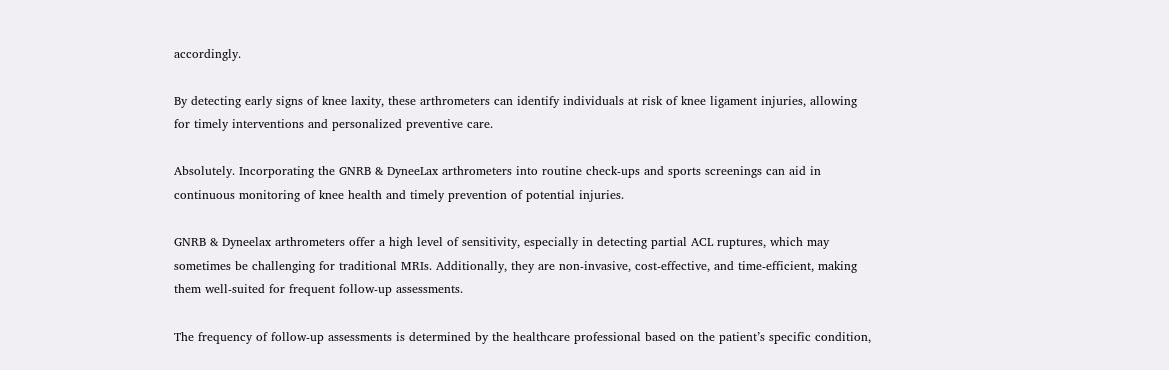accordingly.

By detecting early signs of knee laxity, these arthrometers can identify individuals at risk of knee ligament injuries, allowing for timely interventions and personalized preventive care.

Absolutely. Incorporating the GNRB & DyneeLax arthrometers into routine check-ups and sports screenings can aid in continuous monitoring of knee health and timely prevention of potential injuries.

GNRB & Dyneelax arthrometers offer a high level of sensitivity, especially in detecting partial ACL ruptures, which may sometimes be challenging for traditional MRIs. Additionally, they are non-invasive, cost-effective, and time-efficient, making them well-suited for frequent follow-up assessments.

The frequency of follow-up assessments is determined by the healthcare professional based on the patient’s specific condition,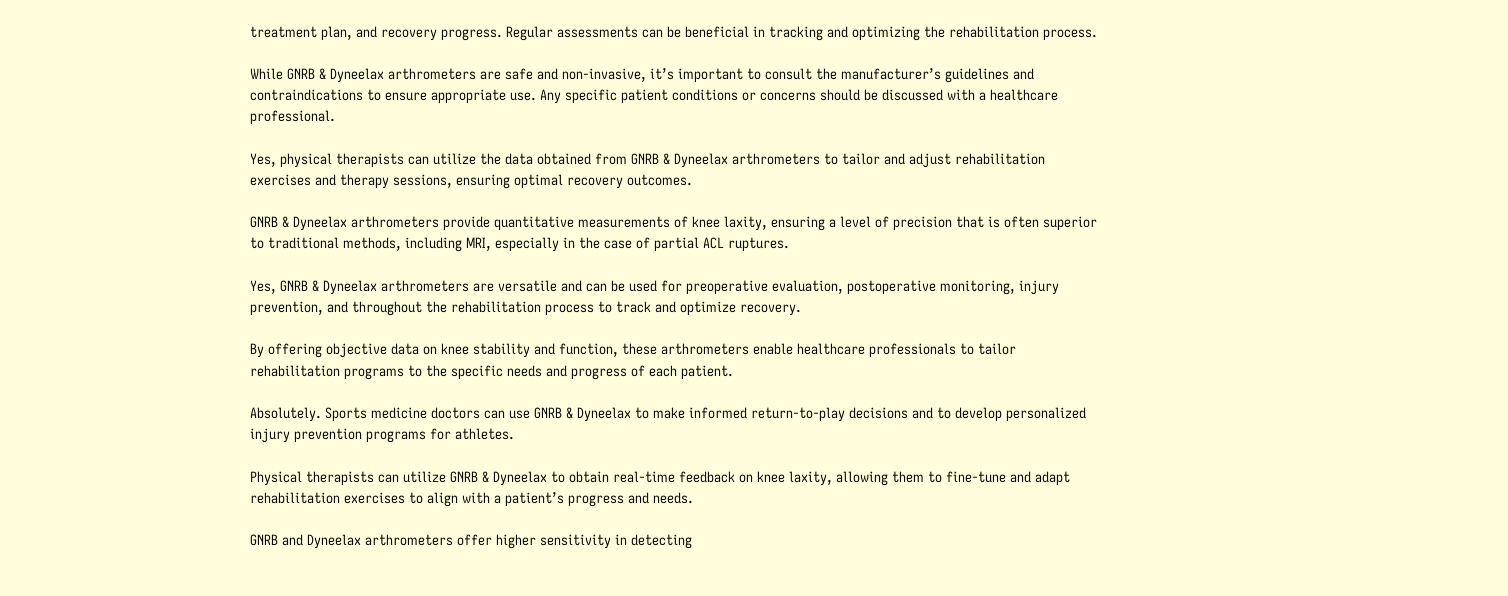treatment plan, and recovery progress. Regular assessments can be beneficial in tracking and optimizing the rehabilitation process.

While GNRB & Dyneelax arthrometers are safe and non-invasive, it’s important to consult the manufacturer’s guidelines and contraindications to ensure appropriate use. Any specific patient conditions or concerns should be discussed with a healthcare professional.

Yes, physical therapists can utilize the data obtained from GNRB & Dyneelax arthrometers to tailor and adjust rehabilitation exercises and therapy sessions, ensuring optimal recovery outcomes.

GNRB & Dyneelax arthrometers provide quantitative measurements of knee laxity, ensuring a level of precision that is often superior to traditional methods, including MRI, especially in the case of partial ACL ruptures.

Yes, GNRB & Dyneelax arthrometers are versatile and can be used for preoperative evaluation, postoperative monitoring, injury prevention, and throughout the rehabilitation process to track and optimize recovery.

By offering objective data on knee stability and function, these arthrometers enable healthcare professionals to tailor rehabilitation programs to the specific needs and progress of each patient.

Absolutely. Sports medicine doctors can use GNRB & Dyneelax to make informed return-to-play decisions and to develop personalized injury prevention programs for athletes.

Physical therapists can utilize GNRB & Dyneelax to obtain real-time feedback on knee laxity, allowing them to fine-tune and adapt rehabilitation exercises to align with a patient’s progress and needs.

GNRB and Dyneelax arthrometers offer higher sensitivity in detecting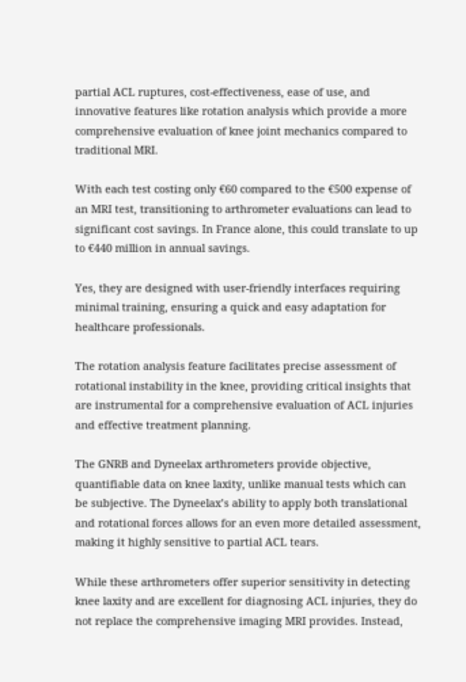partial ACL ruptures, cost-effectiveness, ease of use, and innovative features like rotation analysis which provide a more comprehensive evaluation of knee joint mechanics compared to traditional MRI.

With each test costing only €60 compared to the €500 expense of an MRI test, transitioning to arthrometer evaluations can lead to significant cost savings. In France alone, this could translate to up to €440 million in annual savings.

Yes, they are designed with user-friendly interfaces requiring minimal training, ensuring a quick and easy adaptation for healthcare professionals.

The rotation analysis feature facilitates precise assessment of rotational instability in the knee, providing critical insights that are instrumental for a comprehensive evaluation of ACL injuries and effective treatment planning.

The GNRB and Dyneelax arthrometers provide objective, quantifiable data on knee laxity, unlike manual tests which can be subjective. The Dyneelax’s ability to apply both translational and rotational forces allows for an even more detailed assessment, making it highly sensitive to partial ACL tears.

While these arthrometers offer superior sensitivity in detecting knee laxity and are excellent for diagnosing ACL injuries, they do not replace the comprehensive imaging MRI provides. Instead,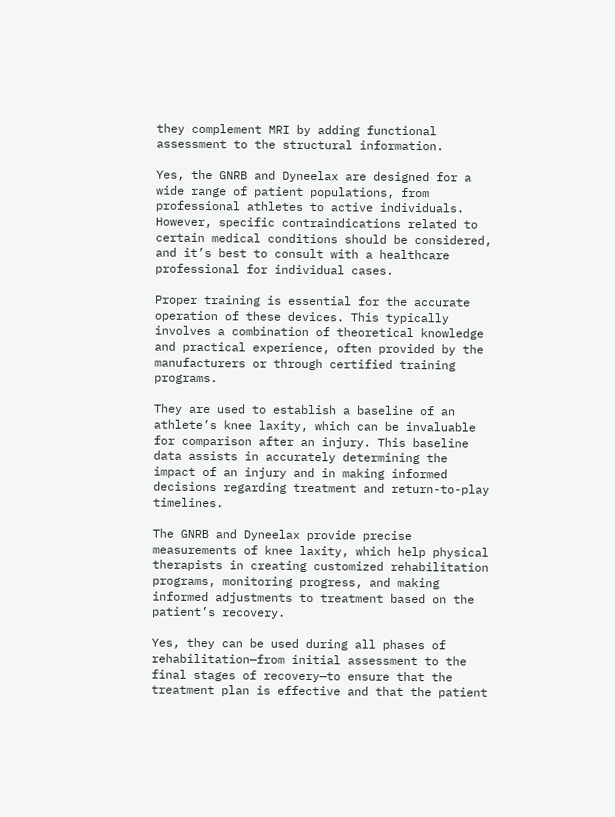they complement MRI by adding functional assessment to the structural information.

Yes, the GNRB and Dyneelax are designed for a wide range of patient populations, from professional athletes to active individuals. However, specific contraindications related to certain medical conditions should be considered, and it’s best to consult with a healthcare professional for individual cases.

Proper training is essential for the accurate operation of these devices. This typically involves a combination of theoretical knowledge and practical experience, often provided by the manufacturers or through certified training programs.

They are used to establish a baseline of an athlete’s knee laxity, which can be invaluable for comparison after an injury. This baseline data assists in accurately determining the impact of an injury and in making informed decisions regarding treatment and return-to-play timelines.

The GNRB and Dyneelax provide precise measurements of knee laxity, which help physical therapists in creating customized rehabilitation programs, monitoring progress, and making informed adjustments to treatment based on the patient’s recovery.

Yes, they can be used during all phases of rehabilitation—from initial assessment to the final stages of recovery—to ensure that the treatment plan is effective and that the patient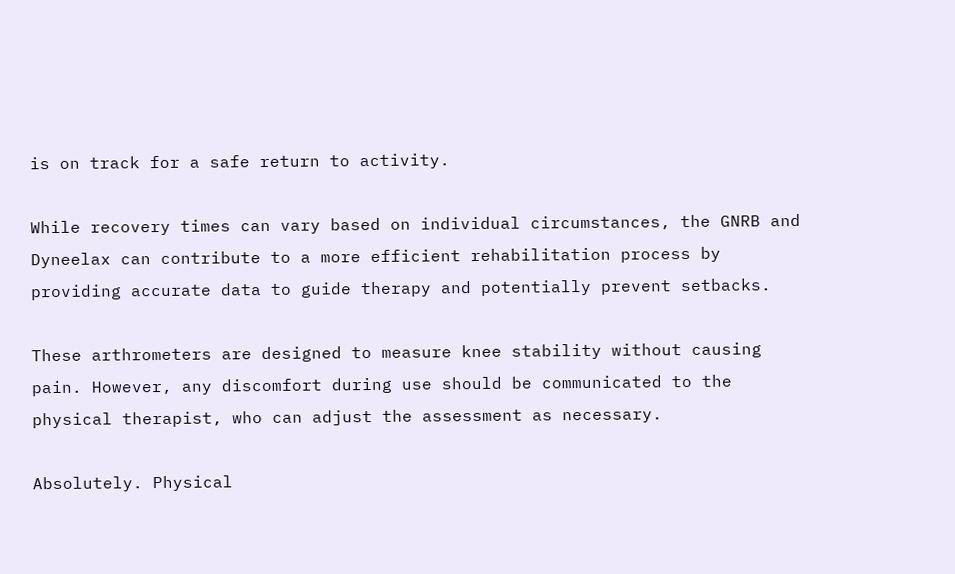is on track for a safe return to activity.

While recovery times can vary based on individual circumstances, the GNRB and Dyneelax can contribute to a more efficient rehabilitation process by providing accurate data to guide therapy and potentially prevent setbacks.

These arthrometers are designed to measure knee stability without causing pain. However, any discomfort during use should be communicated to the physical therapist, who can adjust the assessment as necessary.

Absolutely. Physical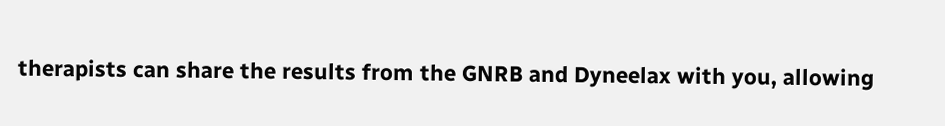therapists can share the results from the GNRB and Dyneelax with you, allowing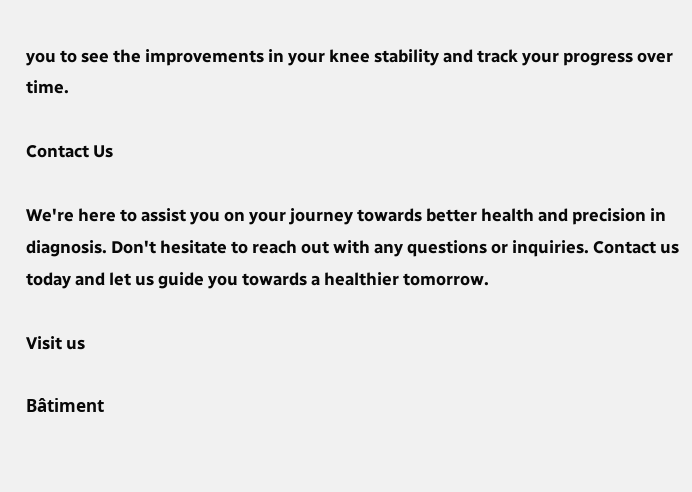you to see the improvements in your knee stability and track your progress over time.

Contact Us

We're here to assist you on your journey towards better health and precision in diagnosis. Don't hesitate to reach out with any questions or inquiries. Contact us today and let us guide you towards a healthier tomorrow.

Visit us

Bâtiment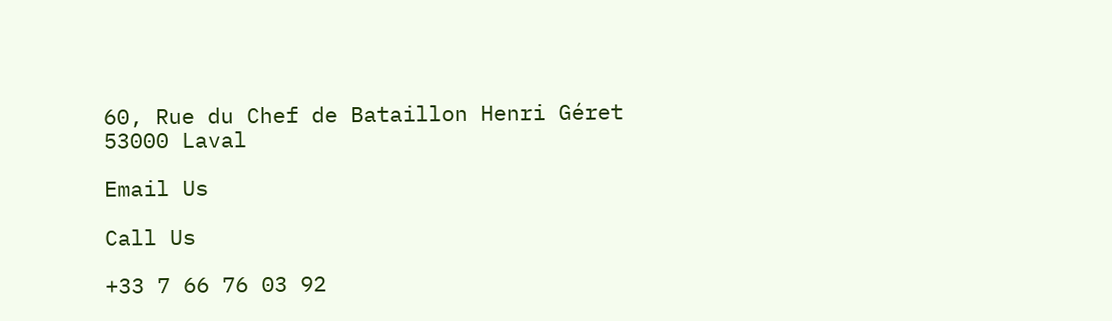60, Rue du Chef de Bataillon Henri Géret
53000 Laval

Email Us

Call Us

+33 7 66 76 03 92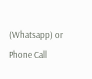(Whatsapp) or Phone Call